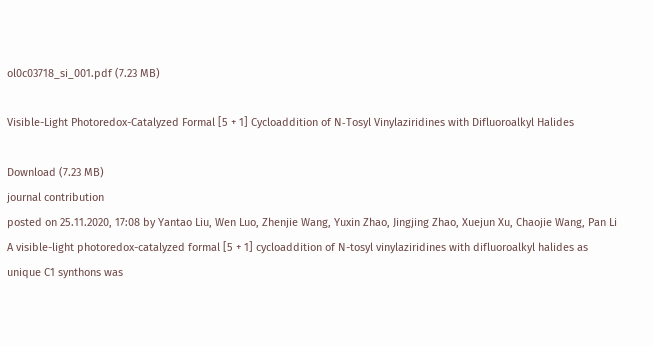ol0c03718_si_001.pdf (7.23 MB)

Visible-Light Photoredox-Catalyzed Formal [5 + 1] Cycloaddition of N‑Tosyl Vinylaziridines with Difluoroalkyl Halides

Download (7.23 MB)
journal contribution
posted on 25.11.2020, 17:08 by Yantao Liu, Wen Luo, Zhenjie Wang, Yuxin Zhao, Jingjing Zhao, Xuejun Xu, Chaojie Wang, Pan Li
A visible-light photoredox-catalyzed formal [5 + 1] cycloaddition of N-tosyl vinylaziridines with difluoroalkyl halides as unique C1 synthons was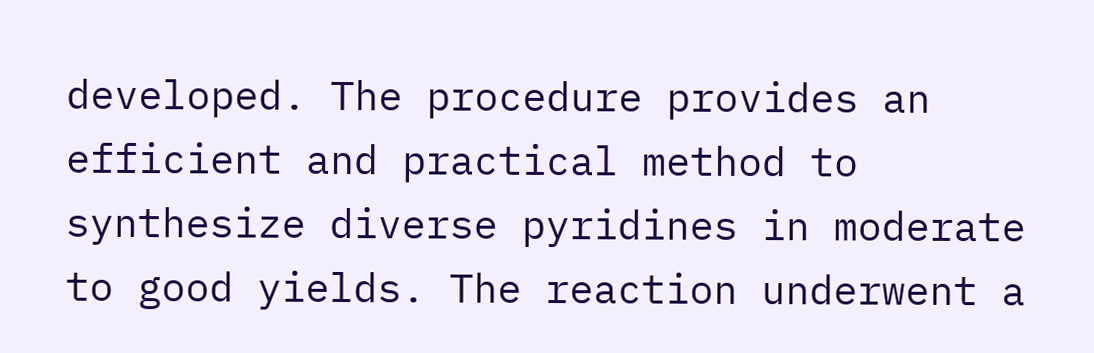developed. The procedure provides an efficient and practical method to synthesize diverse pyridines in moderate to good yields. The reaction underwent a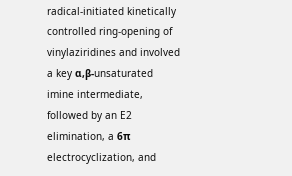radical-initiated kinetically controlled ring-opening of vinylaziridines and involved a key α,β-unsaturated imine intermediate, followed by an E2 elimination, a 6π electrocyclization, and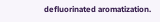defluorinated aromatization.